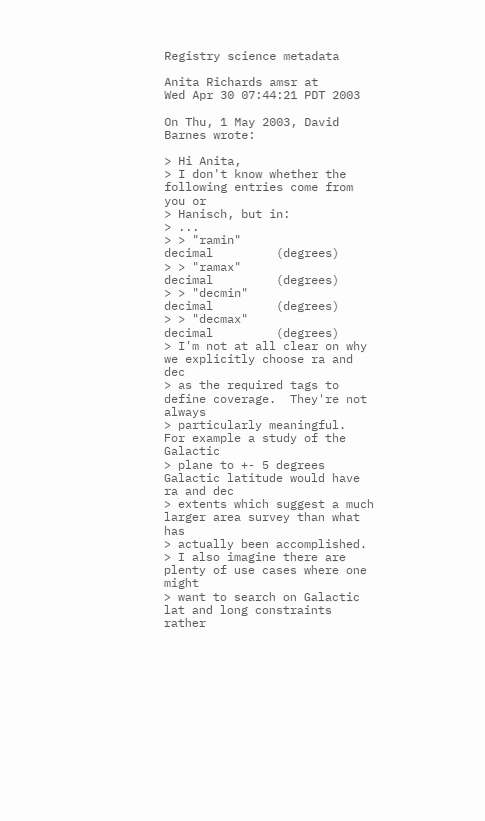Registry science metadata

Anita Richards amsr at
Wed Apr 30 07:44:21 PDT 2003

On Thu, 1 May 2003, David Barnes wrote:

> Hi Anita,
> I don't know whether the following entries come from you or
> Hanisch, but in:
> ...
> > "ramin"                 decimal         (degrees)
> > "ramax"                 decimal         (degrees)
> > "decmin"                decimal         (degrees)
> > "decmax"                decimal         (degrees)
> I'm not at all clear on why we explicitly choose ra and dec
> as the required tags to define coverage.  They're not always
> particularly meaningful.  For example a study of the Galactic
> plane to +- 5 degrees Galactic latitude would have ra and dec
> extents which suggest a much larger area survey than what has
> actually been accomplished.
> I also imagine there are plenty of use cases where one might
> want to search on Galactic lat and long constraints rather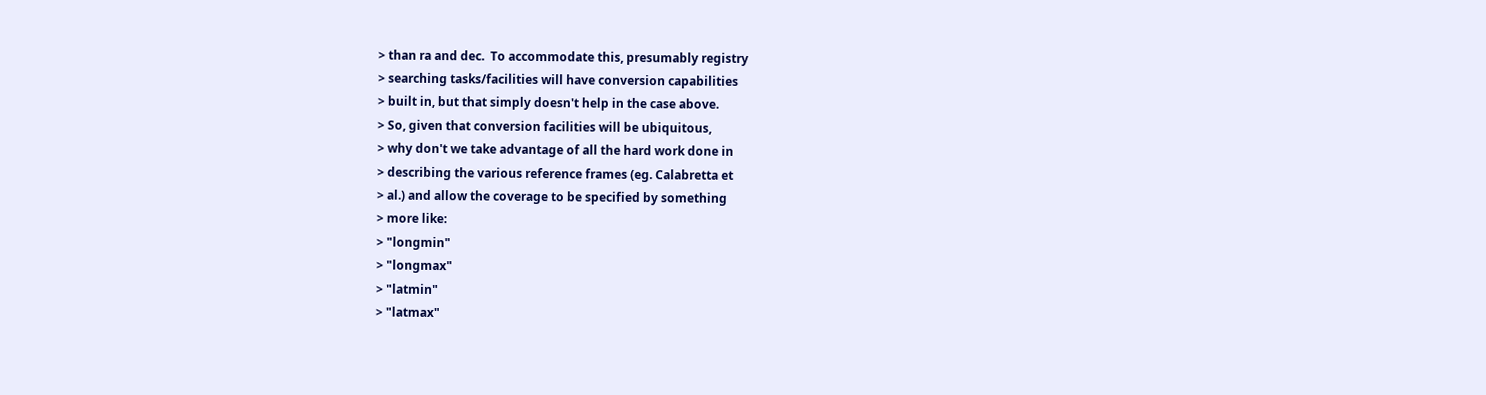> than ra and dec.  To accommodate this, presumably registry
> searching tasks/facilities will have conversion capabilities
> built in, but that simply doesn't help in the case above.
> So, given that conversion facilities will be ubiquitous,
> why don't we take advantage of all the hard work done in
> describing the various reference frames (eg. Calabretta et
> al.) and allow the coverage to be specified by something
> more like:
> "longmin"
> "longmax"
> "latmin"
> "latmax"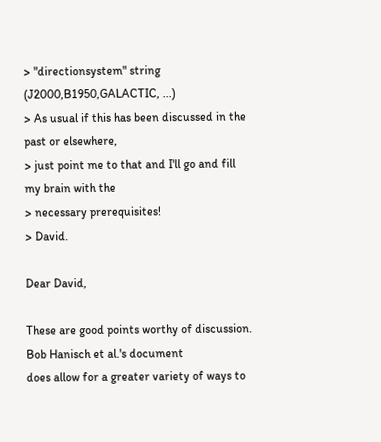> "directionsystem" string (J2000,B1950,GALACTIC, ...)
> As usual if this has been discussed in the past or elsewhere,
> just point me to that and I'll go and fill my brain with the
> necessary prerequisites!
> David.

Dear David,

These are good points worthy of discussion.  Bob Hanisch et al.'s document
does allow for a greater variety of ways to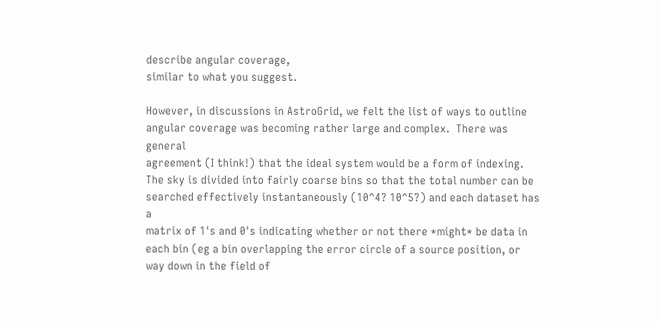describe angular coverage,
similar to what you suggest.

However, in discussions in AstroGrid, we felt the list of ways to outline
angular coverage was becoming rather large and complex.  There was general
agreement (I think!) that the ideal system would be a form of indexing.
The sky is divided into fairly coarse bins so that the total number can be
searched effectively instantaneously (10^4? 10^5?) and each dataset has a
matrix of 1's and 0's indicating whether or not there *might* be data in
each bin (eg a bin overlapping the error circle of a source position, or
way down in the field of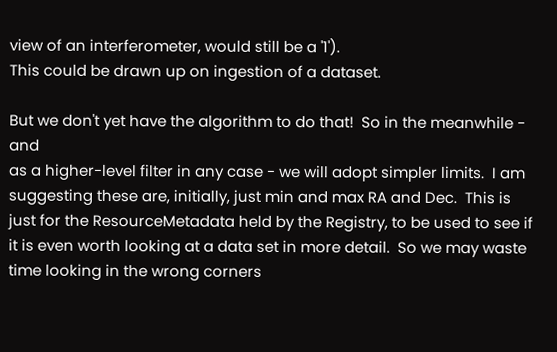view of an interferometer, would still be a '1').
This could be drawn up on ingestion of a dataset.

But we don't yet have the algorithm to do that!  So in the meanwhile - and
as a higher-level filter in any case - we will adopt simpler limits.  I am
suggesting these are, initially, just min and max RA and Dec.  This is
just for the ResourceMetadata held by the Registry, to be used to see if
it is even worth looking at a data set in more detail.  So we may waste
time looking in the wrong corners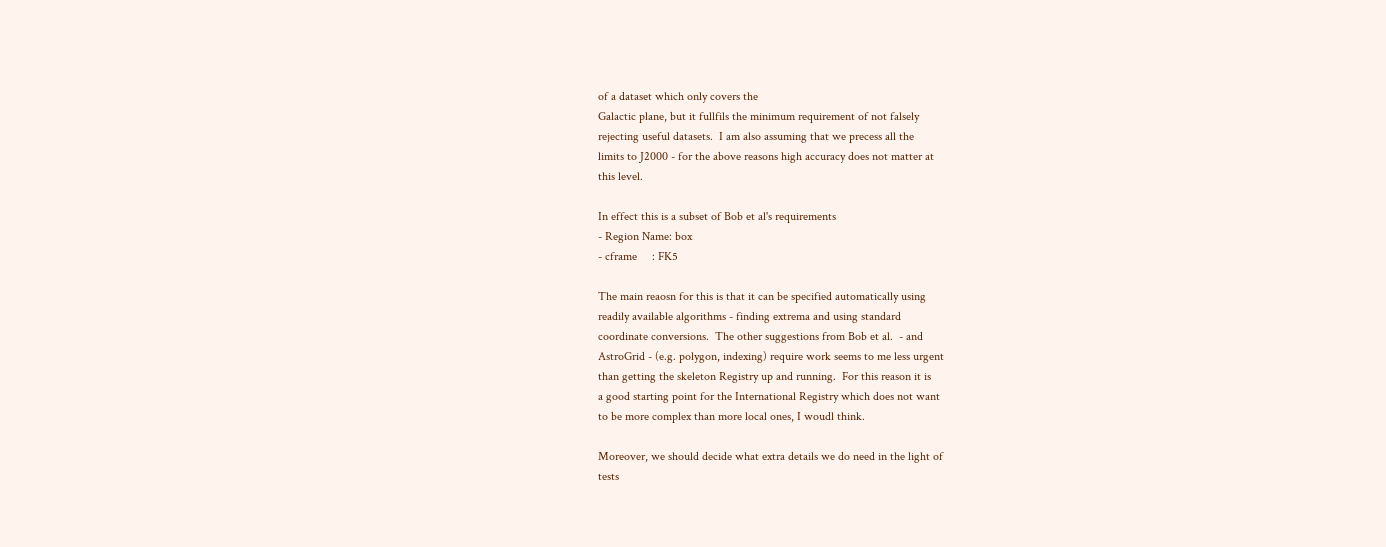of a dataset which only covers the
Galactic plane, but it fullfils the minimum requirement of not falsely
rejecting useful datasets.  I am also assuming that we precess all the
limits to J2000 - for the above reasons high accuracy does not matter at
this level.

In effect this is a subset of Bob et al's requirements
- Region Name: box
- cframe     : FK5

The main reaosn for this is that it can be specified automatically using
readily available algorithms - finding extrema and using standard
coordinate conversions.  The other suggestions from Bob et al.  - and
AstroGrid - (e.g. polygon, indexing) require work seems to me less urgent
than getting the skeleton Registry up and running.  For this reason it is
a good starting point for the International Registry which does not want
to be more complex than more local ones, I woudl think.

Moreover, we should decide what extra details we do need in the light of
tests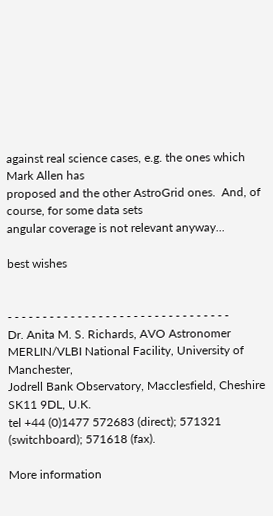against real science cases, e.g. the ones which Mark Allen has
proposed and the other AstroGrid ones.  And, of course, for some data sets
angular coverage is not relevant anyway...

best wishes


- - - - - - - - - - - - - - - - - - - - - - - - - - - - - - - -
Dr. Anita M. S. Richards, AVO Astronomer
MERLIN/VLBI National Facility, University of Manchester,
Jodrell Bank Observatory, Macclesfield, Cheshire SK11 9DL, U.K.
tel +44 (0)1477 572683 (direct); 571321 (switchboard); 571618 (fax).

More information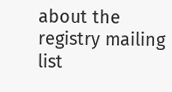about the registry mailing list